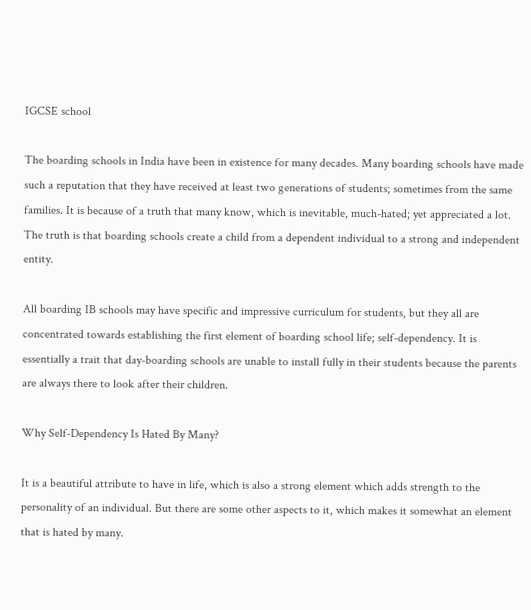IGCSE school

The boarding schools in India have been in existence for many decades. Many boarding schools have made such a reputation that they have received at least two generations of students; sometimes from the same families. It is because of a truth that many know, which is inevitable, much-hated; yet appreciated a lot. The truth is that boarding schools create a child from a dependent individual to a strong and independent entity.

All boarding IB schools may have specific and impressive curriculum for students, but they all are concentrated towards establishing the first element of boarding school life; self-dependency. It is essentially a trait that day-boarding schools are unable to install fully in their students because the parents are always there to look after their children.

Why Self-Dependency Is Hated By Many?

It is a beautiful attribute to have in life, which is also a strong element which adds strength to the personality of an individual. But there are some other aspects to it, which makes it somewhat an element that is hated by many.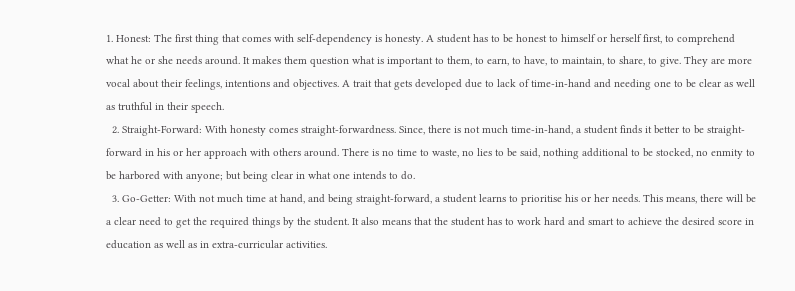1. Honest: The first thing that comes with self-dependency is honesty. A student has to be honest to himself or herself first, to comprehend what he or she needs around. It makes them question what is important to them, to earn, to have, to maintain, to share, to give. They are more vocal about their feelings, intentions and objectives. A trait that gets developed due to lack of time-in-hand and needing one to be clear as well as truthful in their speech.
  2. Straight-Forward: With honesty comes straight-forwardness. Since, there is not much time-in-hand, a student finds it better to be straight-forward in his or her approach with others around. There is no time to waste, no lies to be said, nothing additional to be stocked, no enmity to be harbored with anyone; but being clear in what one intends to do.
  3. Go-Getter: With not much time at hand, and being straight-forward, a student learns to prioritise his or her needs. This means, there will be a clear need to get the required things by the student. It also means that the student has to work hard and smart to achieve the desired score in education as well as in extra-curricular activities.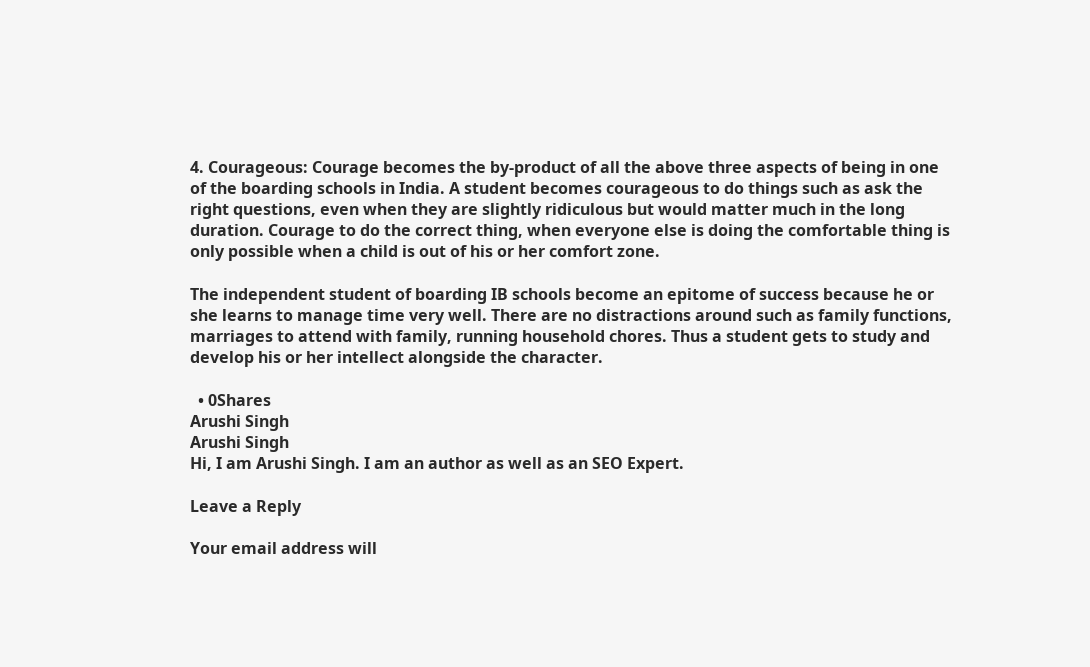4. Courageous: Courage becomes the by-product of all the above three aspects of being in one of the boarding schools in India. A student becomes courageous to do things such as ask the right questions, even when they are slightly ridiculous but would matter much in the long duration. Courage to do the correct thing, when everyone else is doing the comfortable thing is only possible when a child is out of his or her comfort zone.

The independent student of boarding IB schools become an epitome of success because he or she learns to manage time very well. There are no distractions around such as family functions, marriages to attend with family, running household chores. Thus a student gets to study and develop his or her intellect alongside the character.

  • 0Shares
Arushi Singh
Arushi Singh
Hi, I am Arushi Singh. I am an author as well as an SEO Expert.

Leave a Reply

Your email address will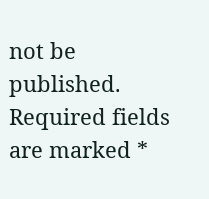not be published. Required fields are marked *